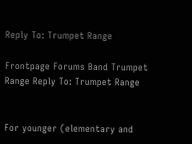Reply To: Trumpet Range

Frontpage Forums Band Trumpet Range Reply To: Trumpet Range


For younger (elementary and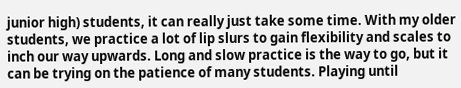junior high) students, it can really just take some time. With my older students, we practice a lot of lip slurs to gain flexibility and scales to inch our way upwards. Long and slow practice is the way to go, but it can be trying on the patience of many students. Playing until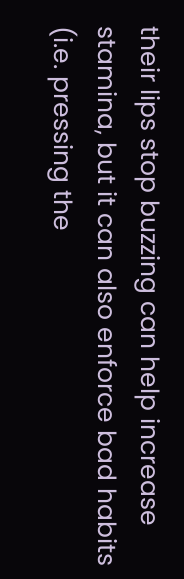their lips stop buzzing can help increase stamina, but it can also enforce bad habits (i.e. pressing the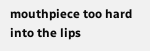mouthpiece too hard into the lips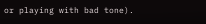or playing with bad tone).